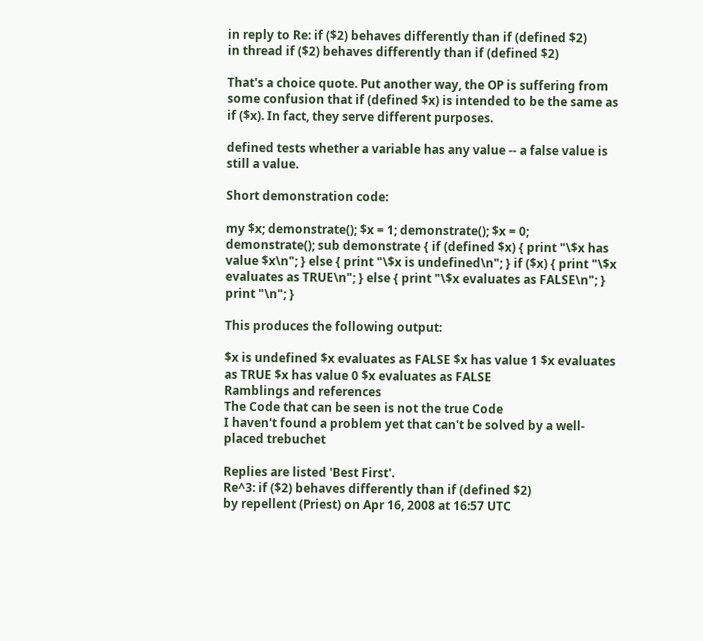in reply to Re: if ($2) behaves differently than if (defined $2)
in thread if ($2) behaves differently than if (defined $2)

That's a choice quote. Put another way, the OP is suffering from some confusion that if (defined $x) is intended to be the same as if ($x). In fact, they serve different purposes.

defined tests whether a variable has any value -- a false value is still a value.

Short demonstration code:

my $x; demonstrate(); $x = 1; demonstrate(); $x = 0; demonstrate(); sub demonstrate { if (defined $x) { print "\$x has value $x\n"; } else { print "\$x is undefined\n"; } if ($x) { print "\$x evaluates as TRUE\n"; } else { print "\$x evaluates as FALSE\n"; } print "\n"; }

This produces the following output:

$x is undefined $x evaluates as FALSE $x has value 1 $x evaluates as TRUE $x has value 0 $x evaluates as FALSE
Ramblings and references
The Code that can be seen is not the true Code
I haven't found a problem yet that can't be solved by a well-placed trebuchet

Replies are listed 'Best First'.
Re^3: if ($2) behaves differently than if (defined $2)
by repellent (Priest) on Apr 16, 2008 at 16:57 UTC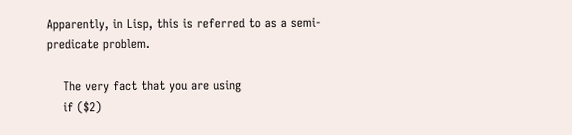Apparently, in Lisp, this is referred to as a semi-predicate problem.

    The very fact that you are using
    if ($2)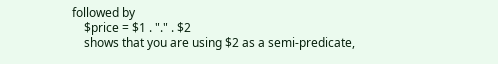followed by
    $price = $1 . "." . $2
    shows that you are using $2 as a semi-predicate,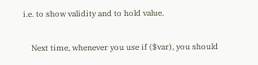i.e. to show validity and to hold value.

    Next time, whenever you use if ($var), you should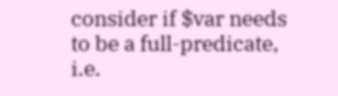consider if $var needs to be a full-predicate, i.e.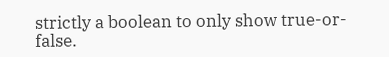strictly a boolean to only show true-or-false.